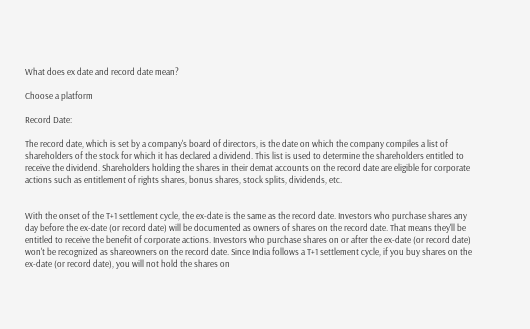What does ex date and record date mean?

Choose a platform

Record Date:

The record date, which is set by a company's board of directors, is the date on which the company compiles a list of shareholders of the stock for which it has declared a dividend. This list is used to determine the shareholders entitled to receive the dividend. Shareholders holding the shares in their demat accounts on the record date are eligible for corporate actions such as entitlement of rights shares, bonus shares, stock splits, dividends, etc.


With the onset of the T+1 settlement cycle, the ex-date is the same as the record date. Investors who purchase shares any day before the ex-date (or record date) will be documented as owners of shares on the record date. That means they'll be entitled to receive the benefit of corporate actions. Investors who purchase shares on or after the ex-date (or record date) won't be recognized as shareowners on the record date. Since India follows a T+1 settlement cycle, if you buy shares on the ex-date (or record date), you will not hold the shares on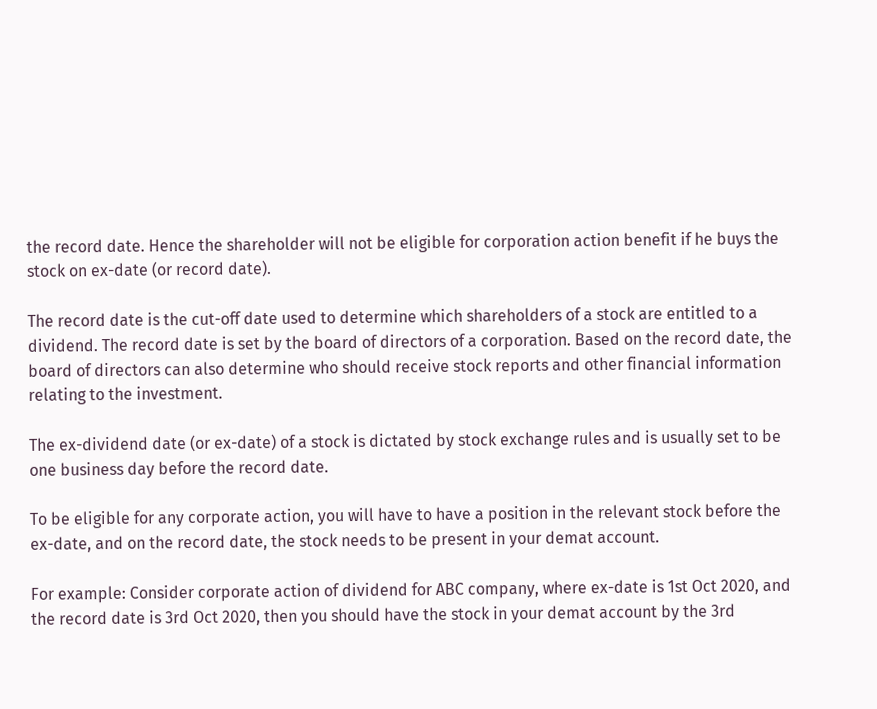the record date. Hence the shareholder will not be eligible for corporation action benefit if he buys the stock on ex-date (or record date).

The record date is the cut-off date used to determine which shareholders of a stock are entitled to a dividend. The record date is set by the board of directors of a corporation. Based on the record date, the board of directors can also determine who should receive stock reports and other financial information relating to the investment.

The ex-dividend date (or ex-date) of a stock is dictated by stock exchange rules and is usually set to be one business day before the record date.

To be eligible for any corporate action, you will have to have a position in the relevant stock before the ex-date, and on the record date, the stock needs to be present in your demat account.

For example: Consider corporate action of dividend for ABC company, where ex-date is 1st Oct 2020, and the record date is 3rd Oct 2020, then you should have the stock in your demat account by the 3rd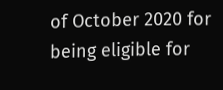of October 2020 for being eligible for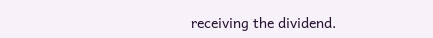receiving the dividend.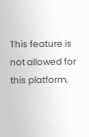This feature is not allowed for this platform.